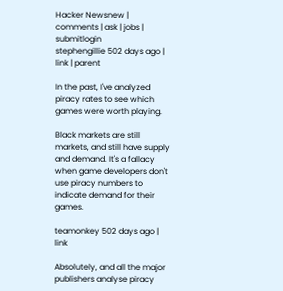Hacker Newsnew | comments | ask | jobs | submitlogin
stephengillie 502 days ago | link | parent

In the past, I've analyzed piracy rates to see which games were worth playing.

Black markets are still markets, and still have supply and demand. It's a fallacy when game developers don't use piracy numbers to indicate demand for their games.

teamonkey 502 days ago | link

Absolutely, and all the major publishers analyse piracy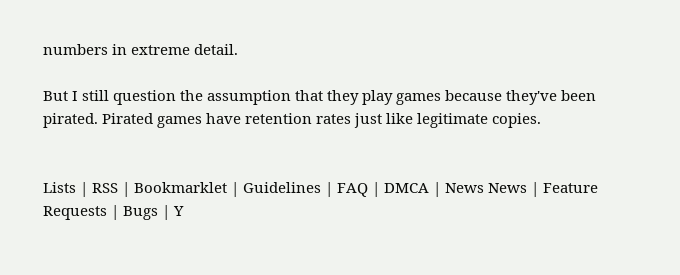numbers in extreme detail.

But I still question the assumption that they play games because they've been pirated. Pirated games have retention rates just like legitimate copies.


Lists | RSS | Bookmarklet | Guidelines | FAQ | DMCA | News News | Feature Requests | Bugs | Y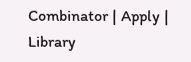Combinator | Apply | Library